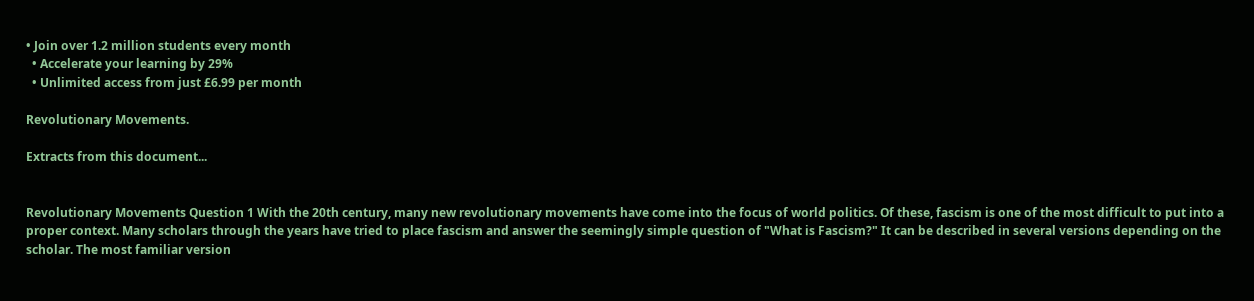• Join over 1.2 million students every month
  • Accelerate your learning by 29%
  • Unlimited access from just £6.99 per month

Revolutionary Movements.

Extracts from this document...


Revolutionary Movements Question 1 With the 20th century, many new revolutionary movements have come into the focus of world politics. Of these, fascism is one of the most difficult to put into a proper context. Many scholars through the years have tried to place fascism and answer the seemingly simple question of "What is Fascism?" It can be described in several versions depending on the scholar. The most familiar version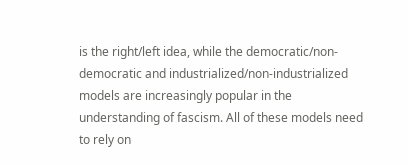is the right/left idea, while the democratic/non-democratic and industrialized/non-industrialized models are increasingly popular in the understanding of fascism. All of these models need to rely on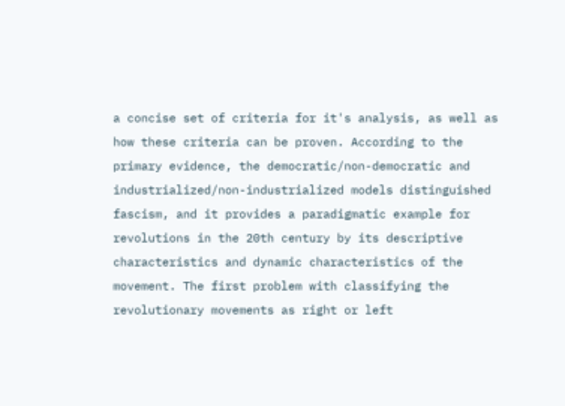a concise set of criteria for it's analysis, as well as how these criteria can be proven. According to the primary evidence, the democratic/non-democratic and industrialized/non-industrialized models distinguished fascism, and it provides a paradigmatic example for revolutions in the 20th century by its descriptive characteristics and dynamic characteristics of the movement. The first problem with classifying the revolutionary movements as right or left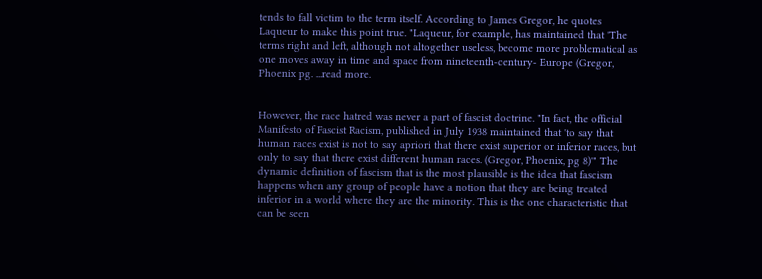tends to fall victim to the term itself. According to James Gregor, he quotes Laqueur to make this point true. "Laqueur, for example, has maintained that 'The terms right and left, although not altogether useless, become more problematical as one moves away in time and space from nineteenth-century- Europe (Gregor, Phoenix pg. ...read more.


However, the race hatred was never a part of fascist doctrine. "In fact, the official Manifesto of Fascist Racism, published in July 1938 maintained that 'to say that human races exist is not to say apriori that there exist superior or inferior races, but only to say that there exist different human races. (Gregor, Phoenix, pg 8)'" The dynamic definition of fascism that is the most plausible is the idea that fascism happens when any group of people have a notion that they are being treated inferior in a world where they are the minority. This is the one characteristic that can be seen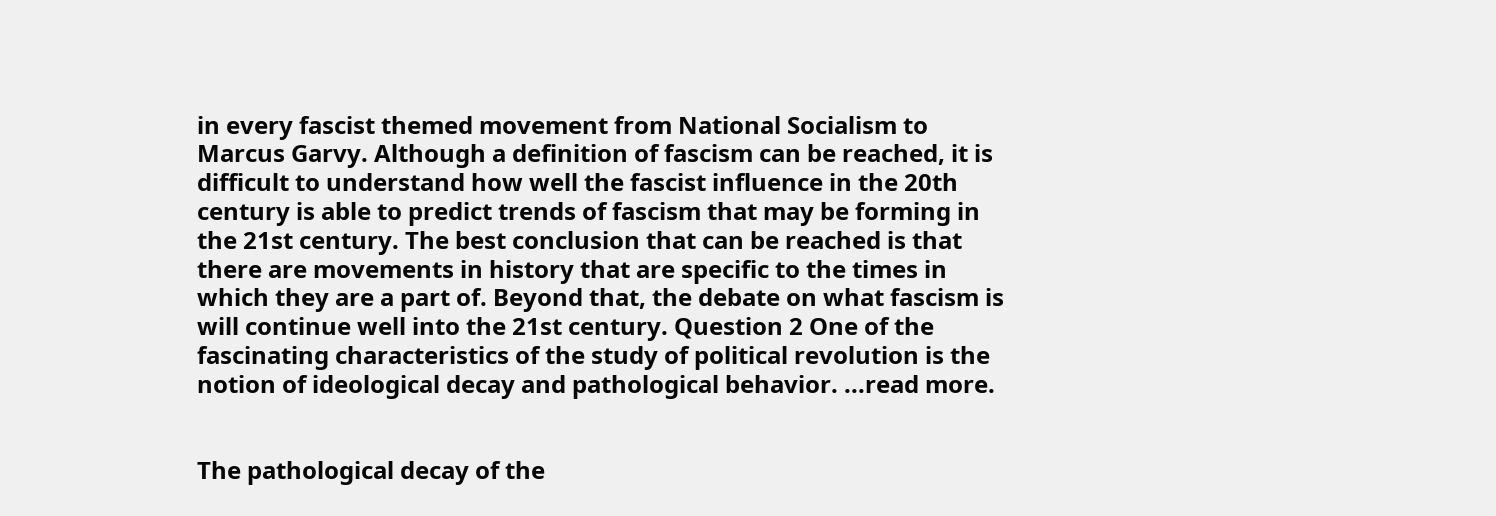in every fascist themed movement from National Socialism to Marcus Garvy. Although a definition of fascism can be reached, it is difficult to understand how well the fascist influence in the 20th century is able to predict trends of fascism that may be forming in the 21st century. The best conclusion that can be reached is that there are movements in history that are specific to the times in which they are a part of. Beyond that, the debate on what fascism is will continue well into the 21st century. Question 2 One of the fascinating characteristics of the study of political revolution is the notion of ideological decay and pathological behavior. ...read more.


The pathological decay of the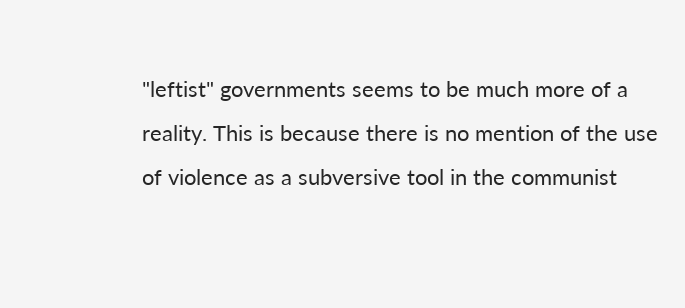"leftist" governments seems to be much more of a reality. This is because there is no mention of the use of violence as a subversive tool in the communist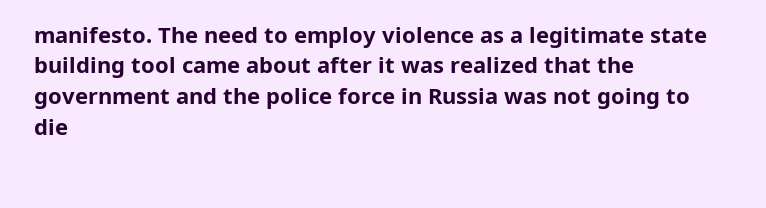manifesto. The need to employ violence as a legitimate state building tool came about after it was realized that the government and the police force in Russia was not going to die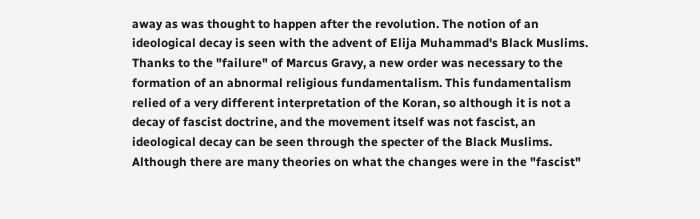away as was thought to happen after the revolution. The notion of an ideological decay is seen with the advent of Elija Muhammad's Black Muslims. Thanks to the "failure" of Marcus Gravy, a new order was necessary to the formation of an abnormal religious fundamentalism. This fundamentalism relied of a very different interpretation of the Koran, so although it is not a decay of fascist doctrine, and the movement itself was not fascist, an ideological decay can be seen through the specter of the Black Muslims. Although there are many theories on what the changes were in the "fascist"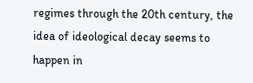regimes through the 20th century, the idea of ideological decay seems to happen in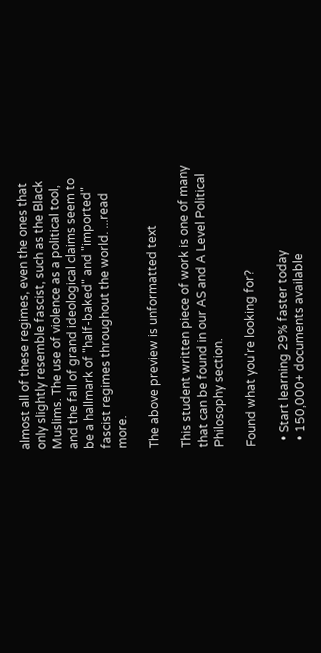almost all of these regimes, even the ones that only slightly resemble fascist, such as the Black Muslims. The use of violence as a political tool, and the fall of grand ideological claims seem to be a hallmark of "half-baked" and "imported" fascist regimes throughout the world. ...read more.

The above preview is unformatted text

This student written piece of work is one of many that can be found in our AS and A Level Political Philosophy section.

Found what you're looking for?

  • Start learning 29% faster today
  • 150,000+ documents available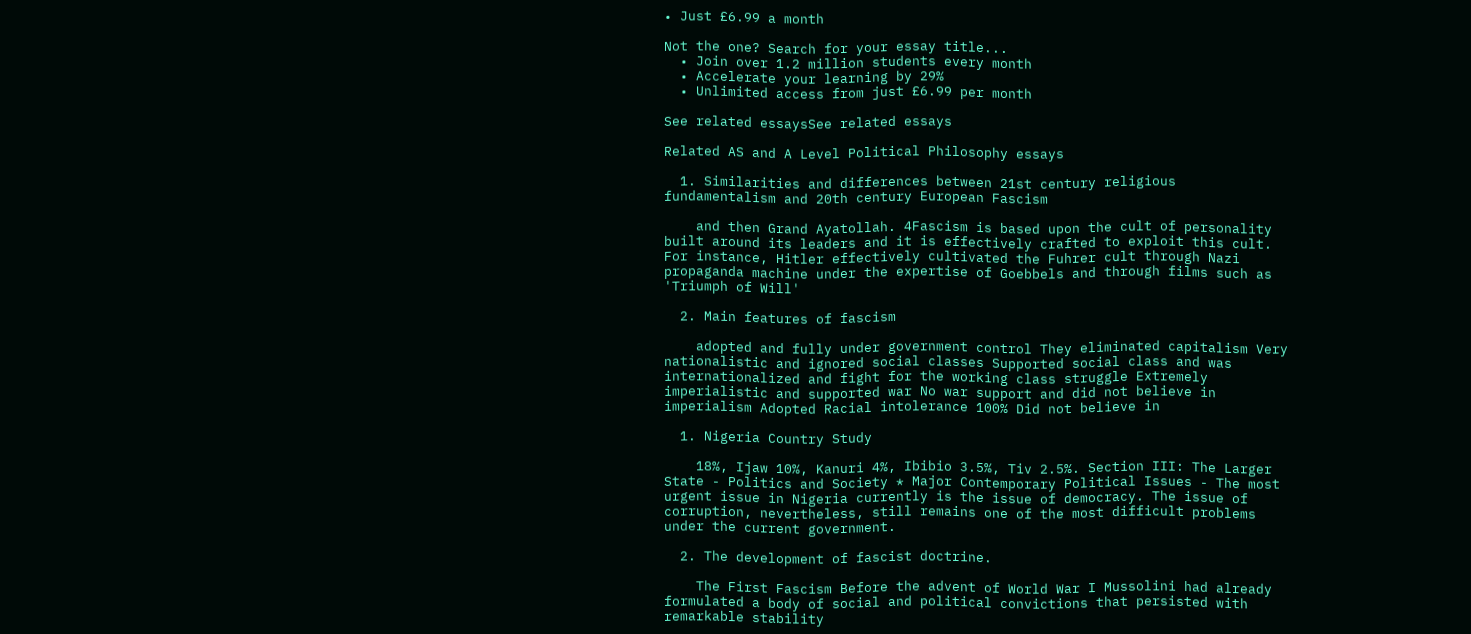• Just £6.99 a month

Not the one? Search for your essay title...
  • Join over 1.2 million students every month
  • Accelerate your learning by 29%
  • Unlimited access from just £6.99 per month

See related essaysSee related essays

Related AS and A Level Political Philosophy essays

  1. Similarities and differences between 21st century religious fundamentalism and 20th century European Fascism

    and then Grand Ayatollah. 4Fascism is based upon the cult of personality built around its leaders and it is effectively crafted to exploit this cult. For instance, Hitler effectively cultivated the Fuhrer cult through Nazi propaganda machine under the expertise of Goebbels and through films such as 'Triumph of Will'

  2. Main features of fascism

    adopted and fully under government control They eliminated capitalism Very nationalistic and ignored social classes Supported social class and was internationalized and fight for the working class struggle Extremely imperialistic and supported war No war support and did not believe in imperialism Adopted Racial intolerance 100% Did not believe in

  1. Nigeria Country Study

    18%, Ijaw 10%, Kanuri 4%, Ibibio 3.5%, Tiv 2.5%. Section III: The Larger State - Politics and Society * Major Contemporary Political Issues - The most urgent issue in Nigeria currently is the issue of democracy. The issue of corruption, nevertheless, still remains one of the most difficult problems under the current government.

  2. The development of fascist doctrine.

    The First Fascism Before the advent of World War I Mussolini had already formulated a body of social and political convictions that persisted with remarkable stability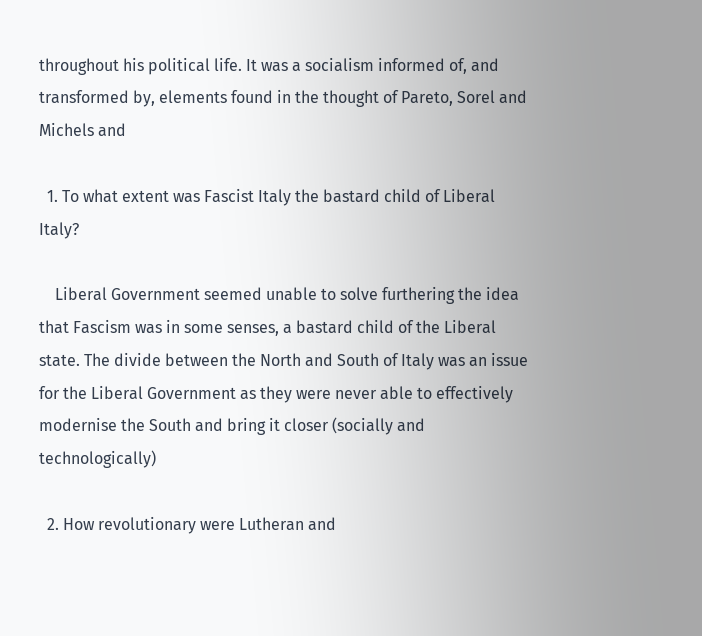throughout his political life. It was a socialism informed of, and transformed by, elements found in the thought of Pareto, Sorel and Michels and

  1. To what extent was Fascist Italy the bastard child of Liberal Italy?

    Liberal Government seemed unable to solve furthering the idea that Fascism was in some senses, a bastard child of the Liberal state. The divide between the North and South of Italy was an issue for the Liberal Government as they were never able to effectively modernise the South and bring it closer (socially and technologically)

  2. How revolutionary were Lutheran and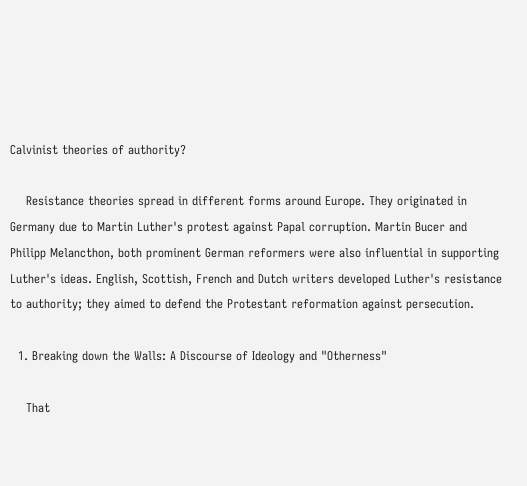Calvinist theories of authority?

    Resistance theories spread in different forms around Europe. They originated in Germany due to Martin Luther's protest against Papal corruption. Martin Bucer and Philipp Melancthon, both prominent German reformers were also influential in supporting Luther's ideas. English, Scottish, French and Dutch writers developed Luther's resistance to authority; they aimed to defend the Protestant reformation against persecution.

  1. Breaking down the Walls: A Discourse of Ideology and "Otherness"

    That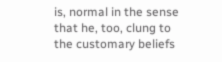is, normal in the sense that he, too, clung to the customary beliefs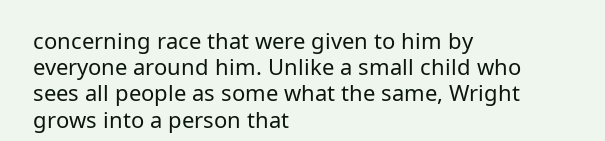concerning race that were given to him by everyone around him. Unlike a small child who sees all people as some what the same, Wright grows into a person that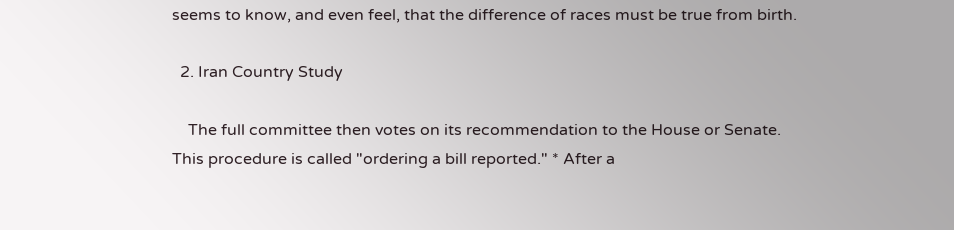seems to know, and even feel, that the difference of races must be true from birth.

  2. Iran Country Study

    The full committee then votes on its recommendation to the House or Senate. This procedure is called "ordering a bill reported." * After a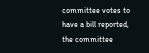committee votes to have a bill reported, the committee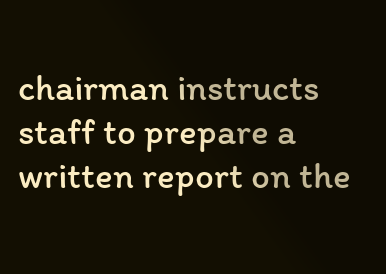chairman instructs staff to prepare a written report on the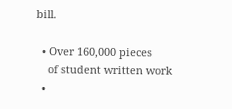bill.

  • Over 160,000 pieces
    of student written work
  •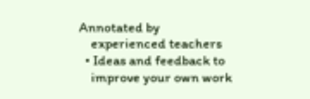Annotated by
    experienced teachers
  • Ideas and feedback to
    improve your own work